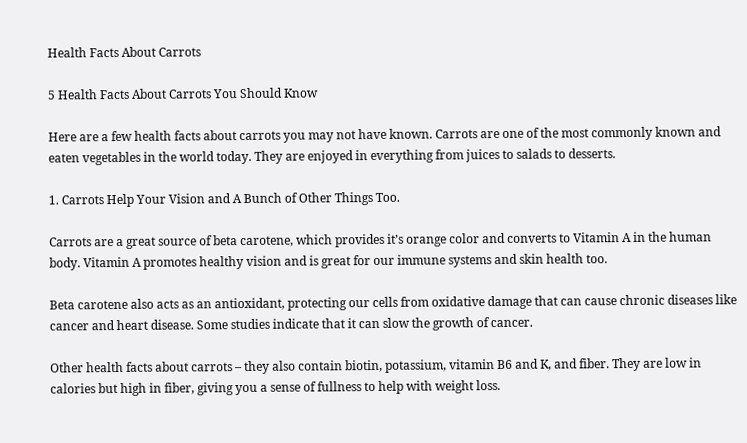Health Facts About Carrots

5 Health Facts About Carrots You Should Know

Here are a few health facts about carrots you may not have known. Carrots are one of the most commonly known and eaten vegetables in the world today. They are enjoyed in everything from juices to salads to desserts.

1. Carrots Help Your Vision and A Bunch of Other Things Too.

Carrots are a great source of beta carotene, which provides it’s orange color and converts to Vitamin A in the human body. Vitamin A promotes healthy vision and is great for our immune systems and skin health too.

Beta carotene also acts as an antioxidant, protecting our cells from oxidative damage that can cause chronic diseases like cancer and heart disease. Some studies indicate that it can slow the growth of cancer.

Other health facts about carrots – they also contain biotin, potassium, vitamin B6 and K, and fiber. They are low in calories but high in fiber, giving you a sense of fullness to help with weight loss.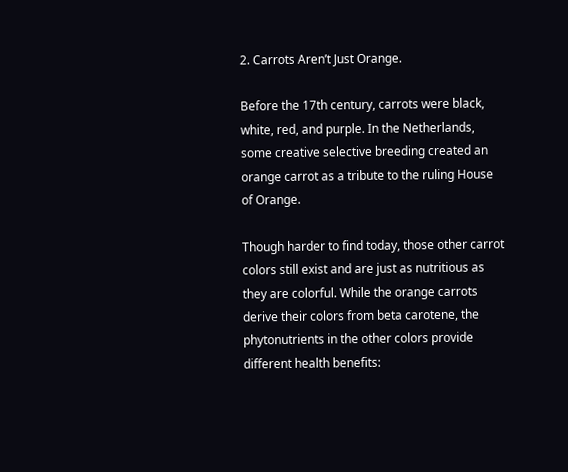2. Carrots Aren’t Just Orange.

Before the 17th century, carrots were black, white, red, and purple. In the Netherlands, some creative selective breeding created an orange carrot as a tribute to the ruling House of Orange.

Though harder to find today, those other carrot colors still exist and are just as nutritious as they are colorful. While the orange carrots derive their colors from beta carotene, the phytonutrients in the other colors provide different health benefits: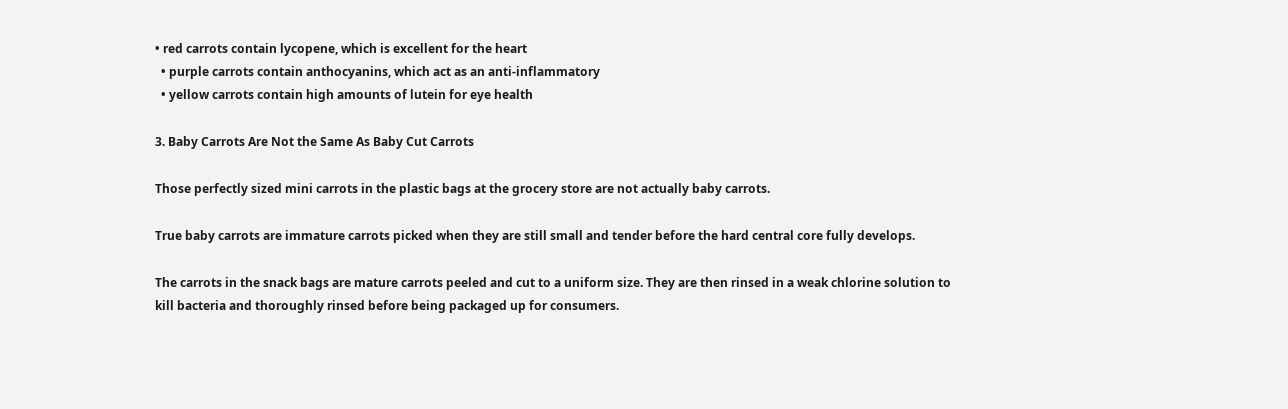• red carrots contain lycopene, which is excellent for the heart
  • purple carrots contain anthocyanins, which act as an anti-inflammatory
  • yellow carrots contain high amounts of lutein for eye health

3. Baby Carrots Are Not the Same As Baby Cut Carrots

Those perfectly sized mini carrots in the plastic bags at the grocery store are not actually baby carrots.

True baby carrots are immature carrots picked when they are still small and tender before the hard central core fully develops.

The carrots in the snack bags are mature carrots peeled and cut to a uniform size. They are then rinsed in a weak chlorine solution to kill bacteria and thoroughly rinsed before being packaged up for consumers.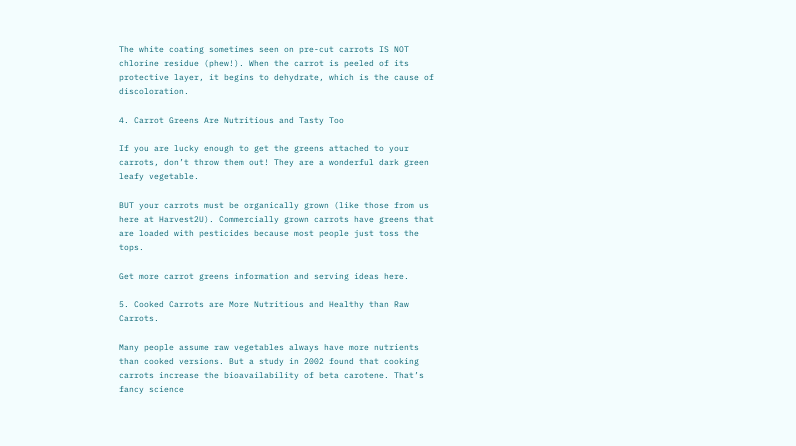The white coating sometimes seen on pre-cut carrots IS NOT chlorine residue (phew!). When the carrot is peeled of its protective layer, it begins to dehydrate, which is the cause of discoloration.

4. Carrot Greens Are Nutritious and Tasty Too

If you are lucky enough to get the greens attached to your carrots, don’t throw them out! They are a wonderful dark green leafy vegetable.

BUT your carrots must be organically grown (like those from us here at Harvest2U). Commercially grown carrots have greens that are loaded with pesticides because most people just toss the tops.

Get more carrot greens information and serving ideas here.

5. Cooked Carrots are More Nutritious and Healthy than Raw Carrots.

Many people assume raw vegetables always have more nutrients than cooked versions. But a study in 2002 found that cooking carrots increase the bioavailability of beta carotene. That’s fancy science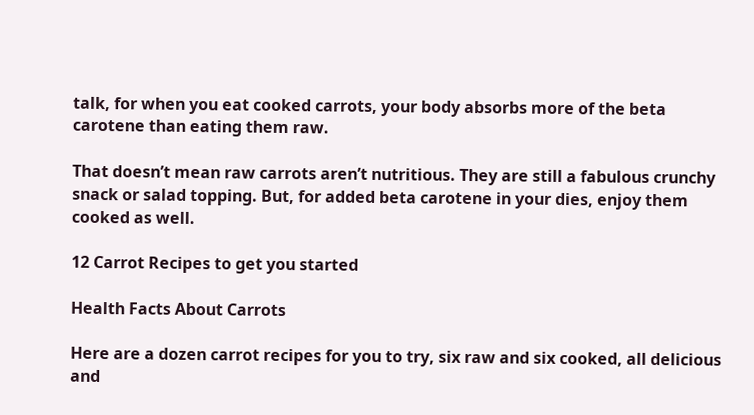talk, for when you eat cooked carrots, your body absorbs more of the beta carotene than eating them raw.

That doesn’t mean raw carrots aren’t nutritious. They are still a fabulous crunchy snack or salad topping. But, for added beta carotene in your dies, enjoy them cooked as well.

12 Carrot Recipes to get you started

Health Facts About Carrots

Here are a dozen carrot recipes for you to try, six raw and six cooked, all delicious and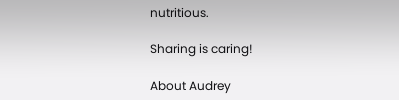nutritious.

Sharing is caring!

About Audrey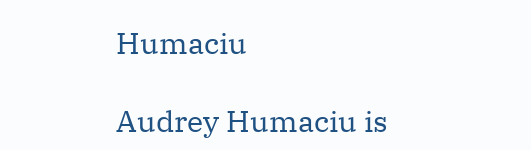Humaciu

Audrey Humaciu is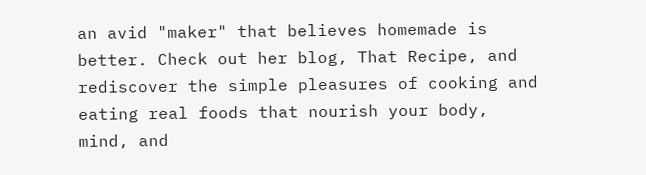an avid "maker" that believes homemade is better. Check out her blog, That Recipe, and rediscover the simple pleasures of cooking and eating real foods that nourish your body, mind, and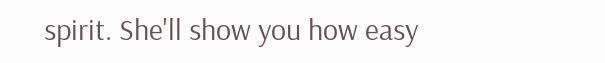spirit. She'll show you how easy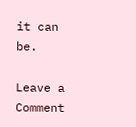it can be.

Leave a Comment